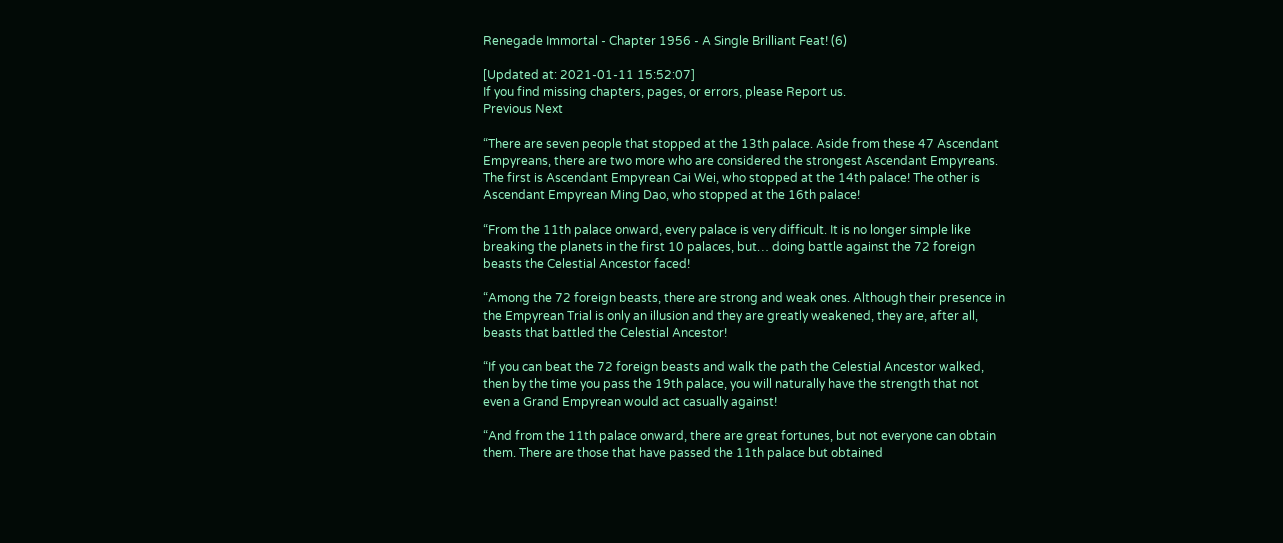Renegade Immortal - Chapter 1956 - A Single Brilliant Feat! (6)

[Updated at: 2021-01-11 15:52:07]
If you find missing chapters, pages, or errors, please Report us.
Previous Next

“There are seven people that stopped at the 13th palace. Aside from these 47 Ascendant Empyreans, there are two more who are considered the strongest Ascendant Empyreans. The first is Ascendant Empyrean Cai Wei, who stopped at the 14th palace! The other is Ascendant Empyrean Ming Dao, who stopped at the 16th palace!

“From the 11th palace onward, every palace is very difficult. It is no longer simple like breaking the planets in the first 10 palaces, but… doing battle against the 72 foreign beasts the Celestial Ancestor faced!

“Among the 72 foreign beasts, there are strong and weak ones. Although their presence in the Empyrean Trial is only an illusion and they are greatly weakened, they are, after all, beasts that battled the Celestial Ancestor!

“If you can beat the 72 foreign beasts and walk the path the Celestial Ancestor walked, then by the time you pass the 19th palace, you will naturally have the strength that not even a Grand Empyrean would act casually against!

“And from the 11th palace onward, there are great fortunes, but not everyone can obtain them. There are those that have passed the 11th palace but obtained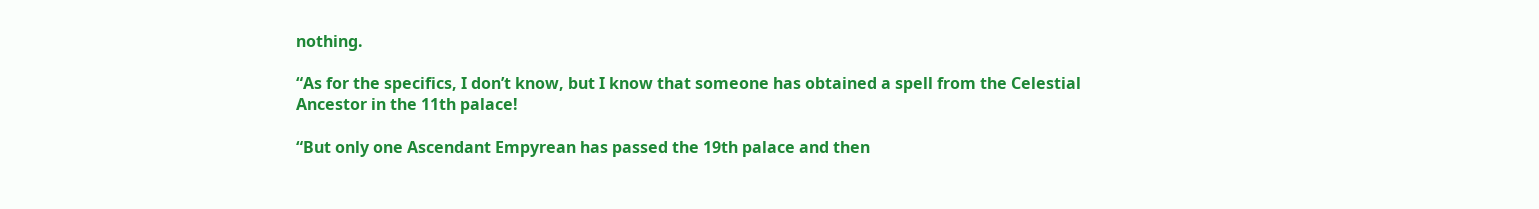nothing.

“As for the specifics, I don’t know, but I know that someone has obtained a spell from the Celestial Ancestor in the 11th palace!

“But only one Ascendant Empyrean has passed the 19th palace and then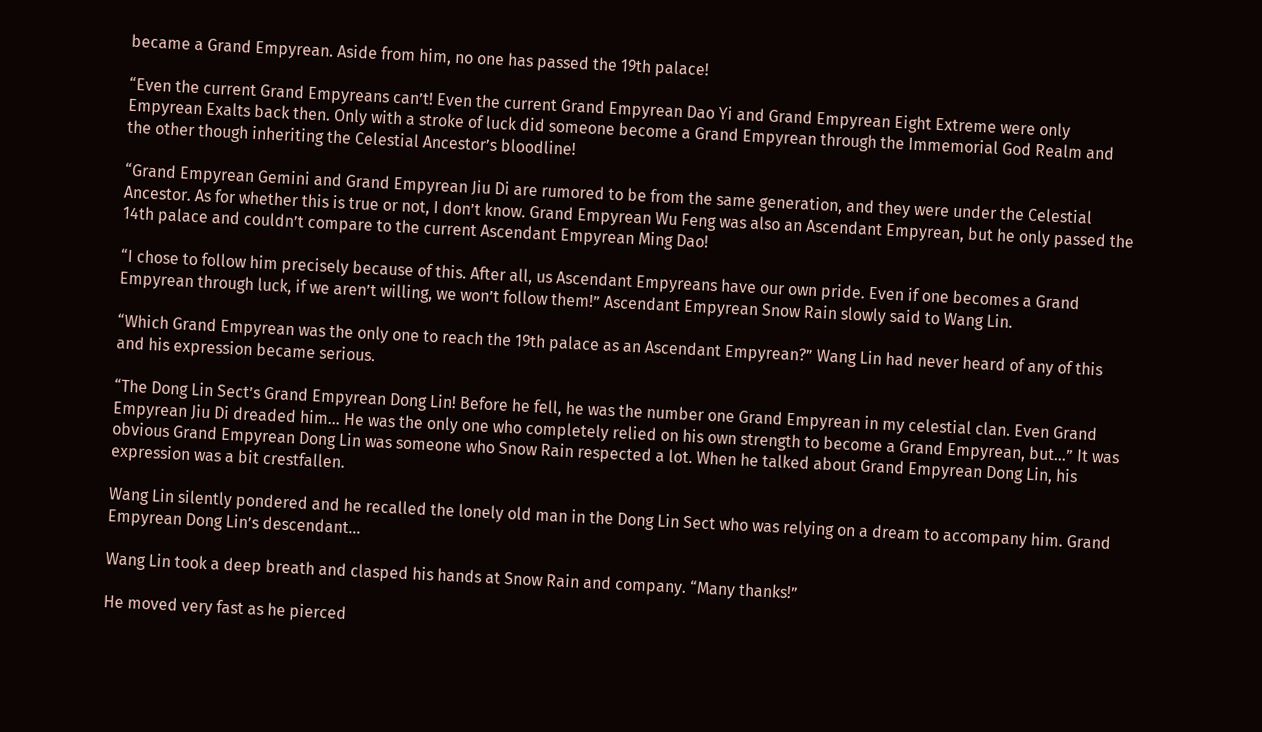became a Grand Empyrean. Aside from him, no one has passed the 19th palace!

“Even the current Grand Empyreans can’t! Even the current Grand Empyrean Dao Yi and Grand Empyrean Eight Extreme were only Empyrean Exalts back then. Only with a stroke of luck did someone become a Grand Empyrean through the Immemorial God Realm and the other though inheriting the Celestial Ancestor’s bloodline!

“Grand Empyrean Gemini and Grand Empyrean Jiu Di are rumored to be from the same generation, and they were under the Celestial Ancestor. As for whether this is true or not, I don’t know. Grand Empyrean Wu Feng was also an Ascendant Empyrean, but he only passed the 14th palace and couldn’t compare to the current Ascendant Empyrean Ming Dao!

“I chose to follow him precisely because of this. After all, us Ascendant Empyreans have our own pride. Even if one becomes a Grand Empyrean through luck, if we aren’t willing, we won’t follow them!” Ascendant Empyrean Snow Rain slowly said to Wang Lin.

“Which Grand Empyrean was the only one to reach the 19th palace as an Ascendant Empyrean?” Wang Lin had never heard of any of this and his expression became serious.

“The Dong Lin Sect’s Grand Empyrean Dong Lin! Before he fell, he was the number one Grand Empyrean in my celestial clan. Even Grand Empyrean Jiu Di dreaded him… He was the only one who completely relied on his own strength to become a Grand Empyrean, but…” It was obvious Grand Empyrean Dong Lin was someone who Snow Rain respected a lot. When he talked about Grand Empyrean Dong Lin, his expression was a bit crestfallen.

Wang Lin silently pondered and he recalled the lonely old man in the Dong Lin Sect who was relying on a dream to accompany him. Grand Empyrean Dong Lin’s descendant...

Wang Lin took a deep breath and clasped his hands at Snow Rain and company. “Many thanks!”

He moved very fast as he pierced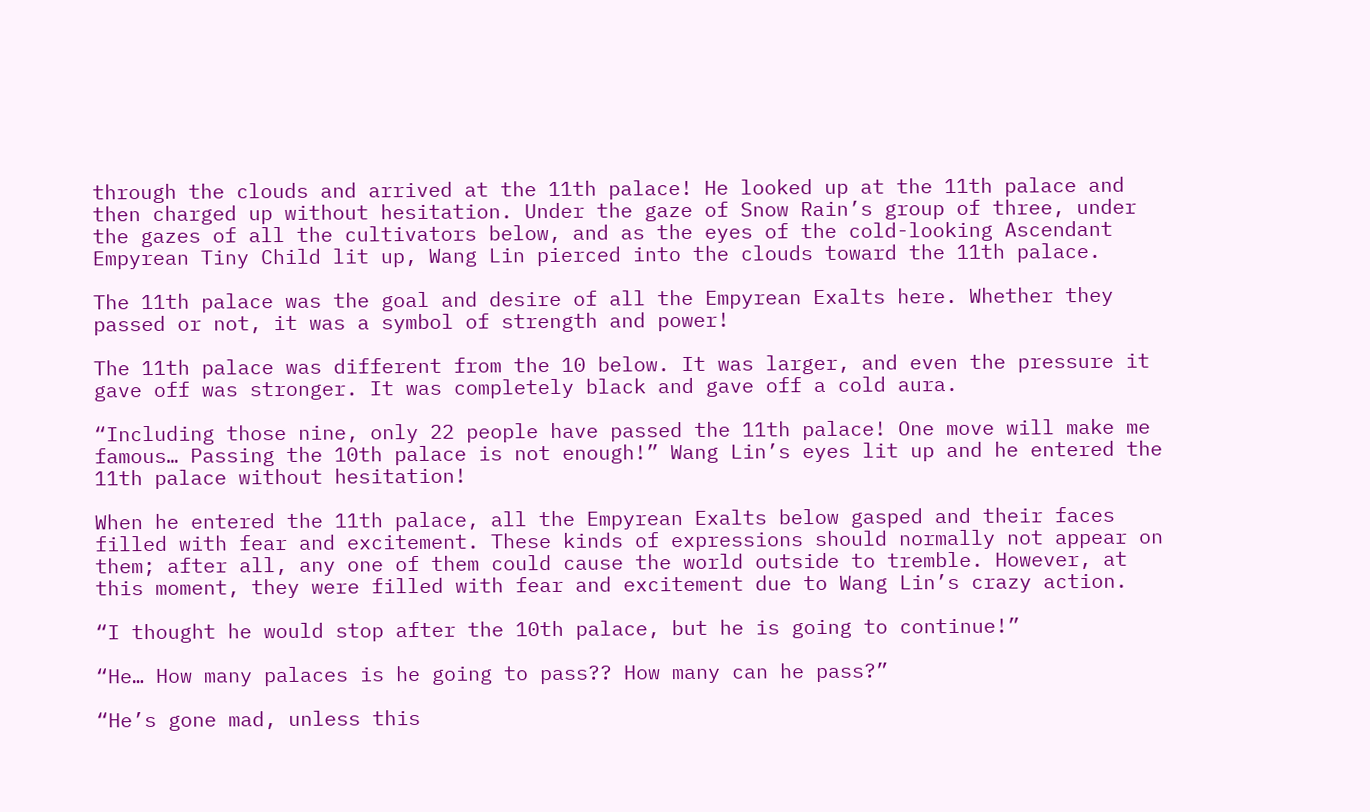through the clouds and arrived at the 11th palace! He looked up at the 11th palace and then charged up without hesitation. Under the gaze of Snow Rain’s group of three, under the gazes of all the cultivators below, and as the eyes of the cold-looking Ascendant Empyrean Tiny Child lit up, Wang Lin pierced into the clouds toward the 11th palace.

The 11th palace was the goal and desire of all the Empyrean Exalts here. Whether they passed or not, it was a symbol of strength and power!

The 11th palace was different from the 10 below. It was larger, and even the pressure it gave off was stronger. It was completely black and gave off a cold aura.

“Including those nine, only 22 people have passed the 11th palace! One move will make me famous… Passing the 10th palace is not enough!” Wang Lin’s eyes lit up and he entered the 11th palace without hesitation!

When he entered the 11th palace, all the Empyrean Exalts below gasped and their faces filled with fear and excitement. These kinds of expressions should normally not appear on them; after all, any one of them could cause the world outside to tremble. However, at this moment, they were filled with fear and excitement due to Wang Lin’s crazy action.

“I thought he would stop after the 10th palace, but he is going to continue!”

“He… How many palaces is he going to pass?? How many can he pass?”

“He’s gone mad, unless this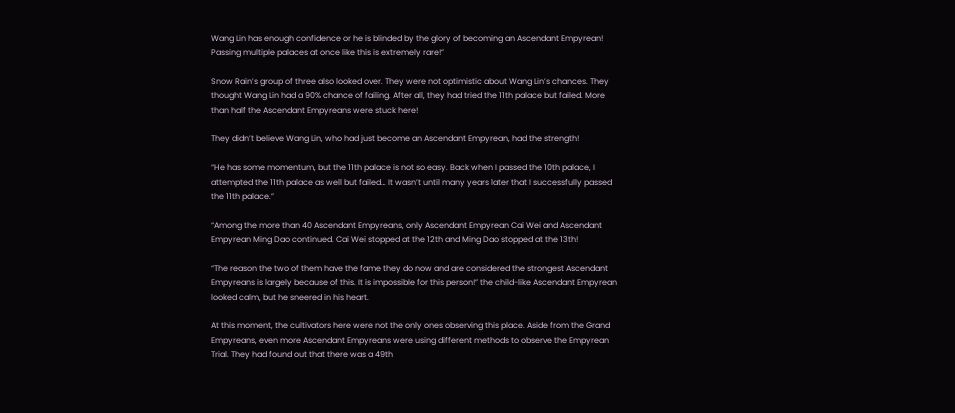Wang Lin has enough confidence or he is blinded by the glory of becoming an Ascendant Empyrean! Passing multiple palaces at once like this is extremely rare!”

Snow Rain’s group of three also looked over. They were not optimistic about Wang Lin’s chances. They thought Wang Lin had a 90% chance of failing. After all, they had tried the 11th palace but failed. More than half the Ascendant Empyreans were stuck here!

They didn’t believe Wang Lin, who had just become an Ascendant Empyrean, had the strength!

“He has some momentum, but the 11th palace is not so easy. Back when I passed the 10th palace, I attempted the 11th palace as well but failed… It wasn’t until many years later that I successfully passed the 11th palace.”

“Among the more than 40 Ascendant Empyreans, only Ascendant Empyrean Cai Wei and Ascendant Empyrean Ming Dao continued. Cai Wei stopped at the 12th and Ming Dao stopped at the 13th!

“The reason the two of them have the fame they do now and are considered the strongest Ascendant Empyreans is largely because of this. It is impossible for this person!” the child-like Ascendant Empyrean looked calm, but he sneered in his heart.

At this moment, the cultivators here were not the only ones observing this place. Aside from the Grand Empyreans, even more Ascendant Empyreans were using different methods to observe the Empyrean Trial. They had found out that there was a 49th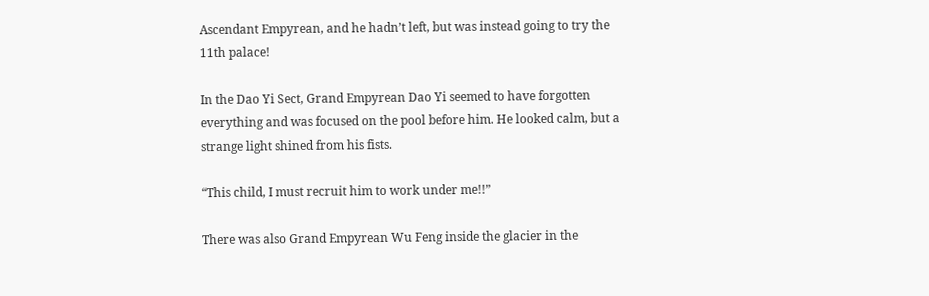Ascendant Empyrean, and he hadn’t left, but was instead going to try the 11th palace!

In the Dao Yi Sect, Grand Empyrean Dao Yi seemed to have forgotten everything and was focused on the pool before him. He looked calm, but a strange light shined from his fists.

“This child, I must recruit him to work under me!!”

There was also Grand Empyrean Wu Feng inside the glacier in the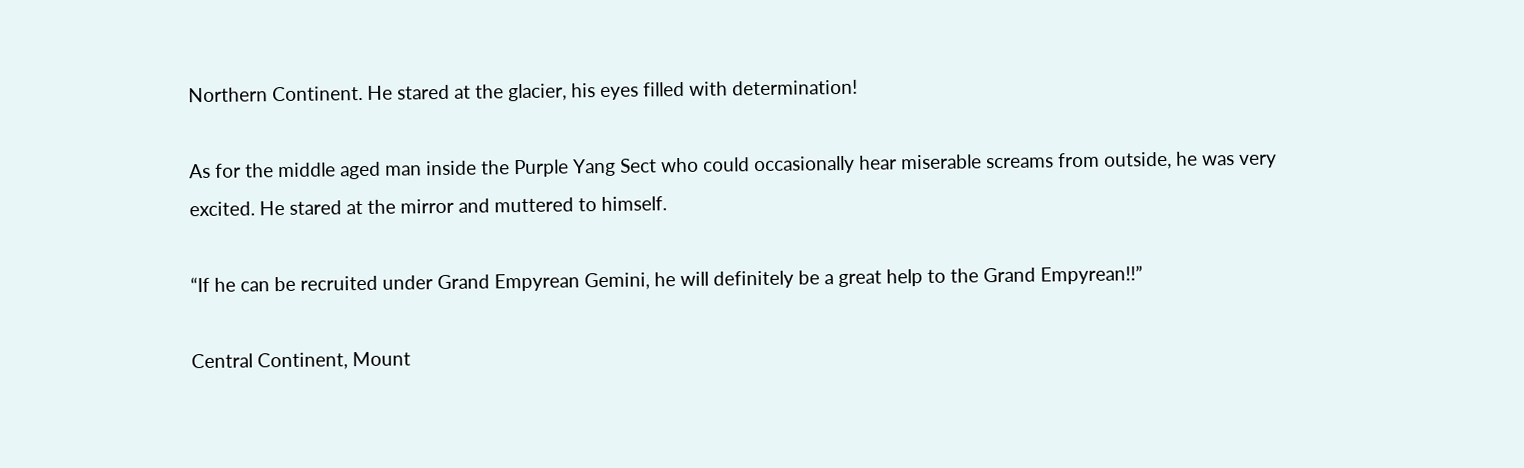Northern Continent. He stared at the glacier, his eyes filled with determination!

As for the middle aged man inside the Purple Yang Sect who could occasionally hear miserable screams from outside, he was very excited. He stared at the mirror and muttered to himself.

“If he can be recruited under Grand Empyrean Gemini, he will definitely be a great help to the Grand Empyrean!!”

Central Continent, Mount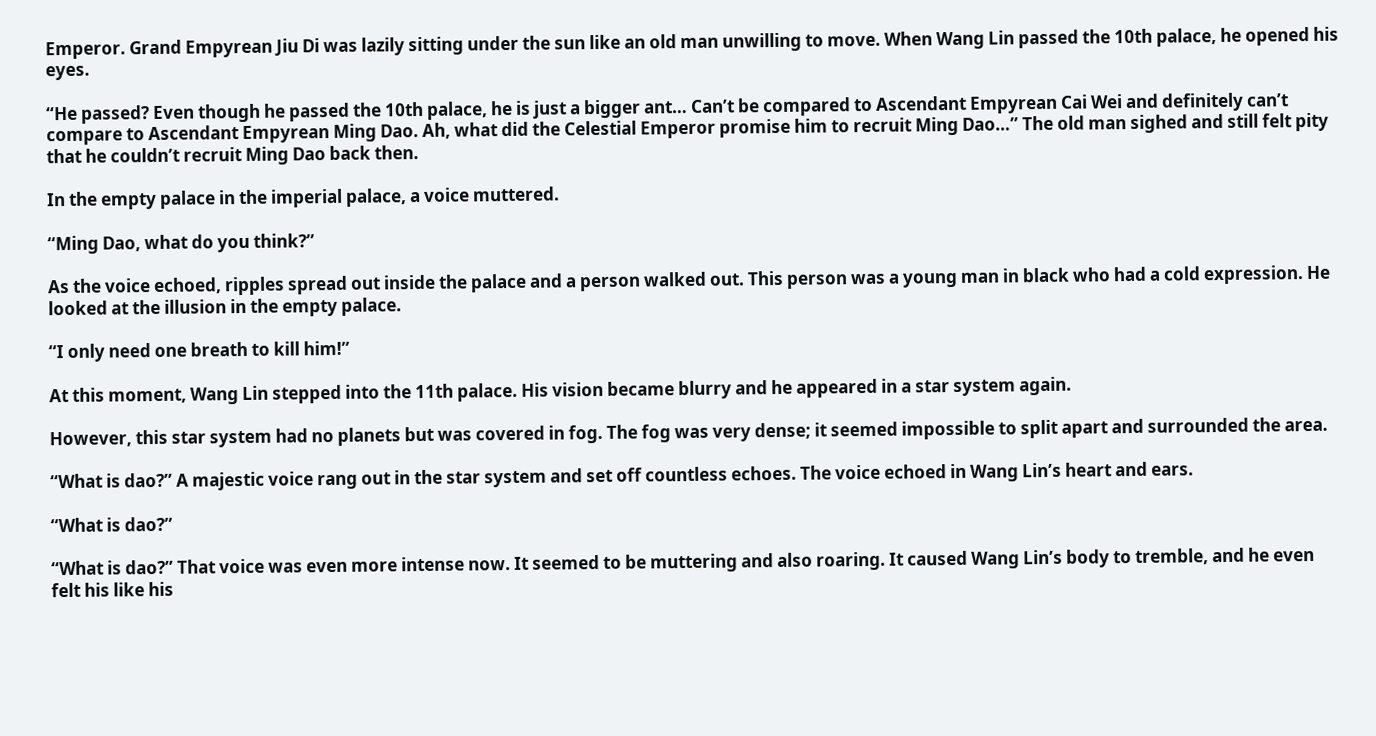Emperor. Grand Empyrean Jiu Di was lazily sitting under the sun like an old man unwilling to move. When Wang Lin passed the 10th palace, he opened his eyes.

“He passed? Even though he passed the 10th palace, he is just a bigger ant… Can’t be compared to Ascendant Empyrean Cai Wei and definitely can’t compare to Ascendant Empyrean Ming Dao. Ah, what did the Celestial Emperor promise him to recruit Ming Dao…” The old man sighed and still felt pity that he couldn’t recruit Ming Dao back then.

In the empty palace in the imperial palace, a voice muttered.

“Ming Dao, what do you think?”

As the voice echoed, ripples spread out inside the palace and a person walked out. This person was a young man in black who had a cold expression. He looked at the illusion in the empty palace.

“I only need one breath to kill him!”

At this moment, Wang Lin stepped into the 11th palace. His vision became blurry and he appeared in a star system again.

However, this star system had no planets but was covered in fog. The fog was very dense; it seemed impossible to split apart and surrounded the area.

“What is dao?” A majestic voice rang out in the star system and set off countless echoes. The voice echoed in Wang Lin’s heart and ears.

“What is dao?”

“What is dao?” That voice was even more intense now. It seemed to be muttering and also roaring. It caused Wang Lin’s body to tremble, and he even felt his like his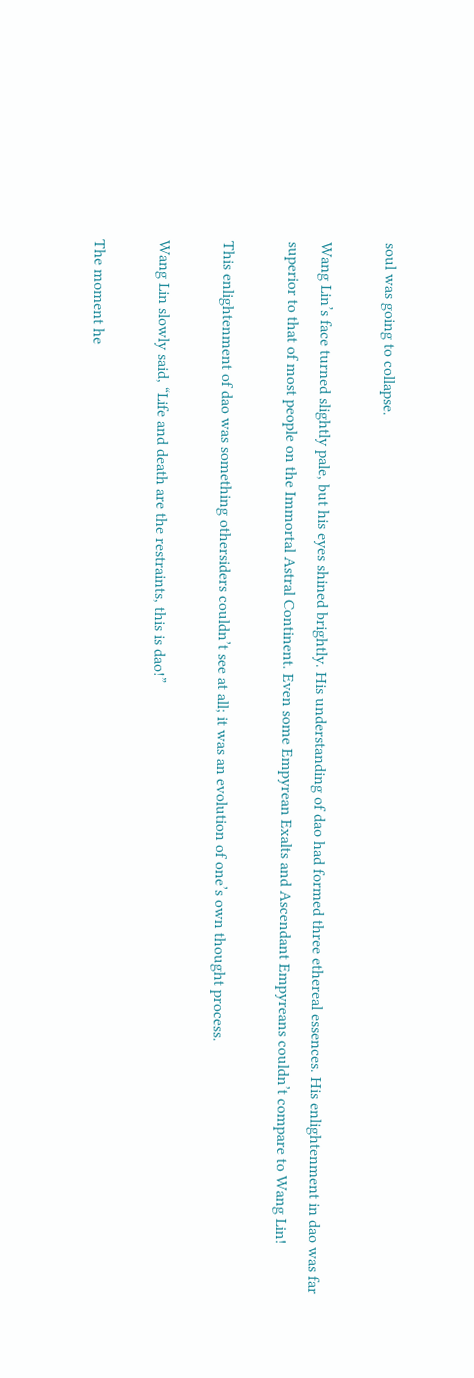soul was going to collapse.

Wang Lin’s face turned slightly pale, but his eyes shined brightly. His understanding of dao had formed three ethereal essences. His enlightenment in dao was far superior to that of most people on the Immortal Astral Continent. Even some Empyrean Exalts and Ascendant Empyreans couldn’t compare to Wang Lin!

This enlightenment of dao was something othersiders couldn’t see at all; it was an evolution of one’s own thought process.

Wang Lin slowly said, “Life and death are the restraints, this is dao!”

The moment he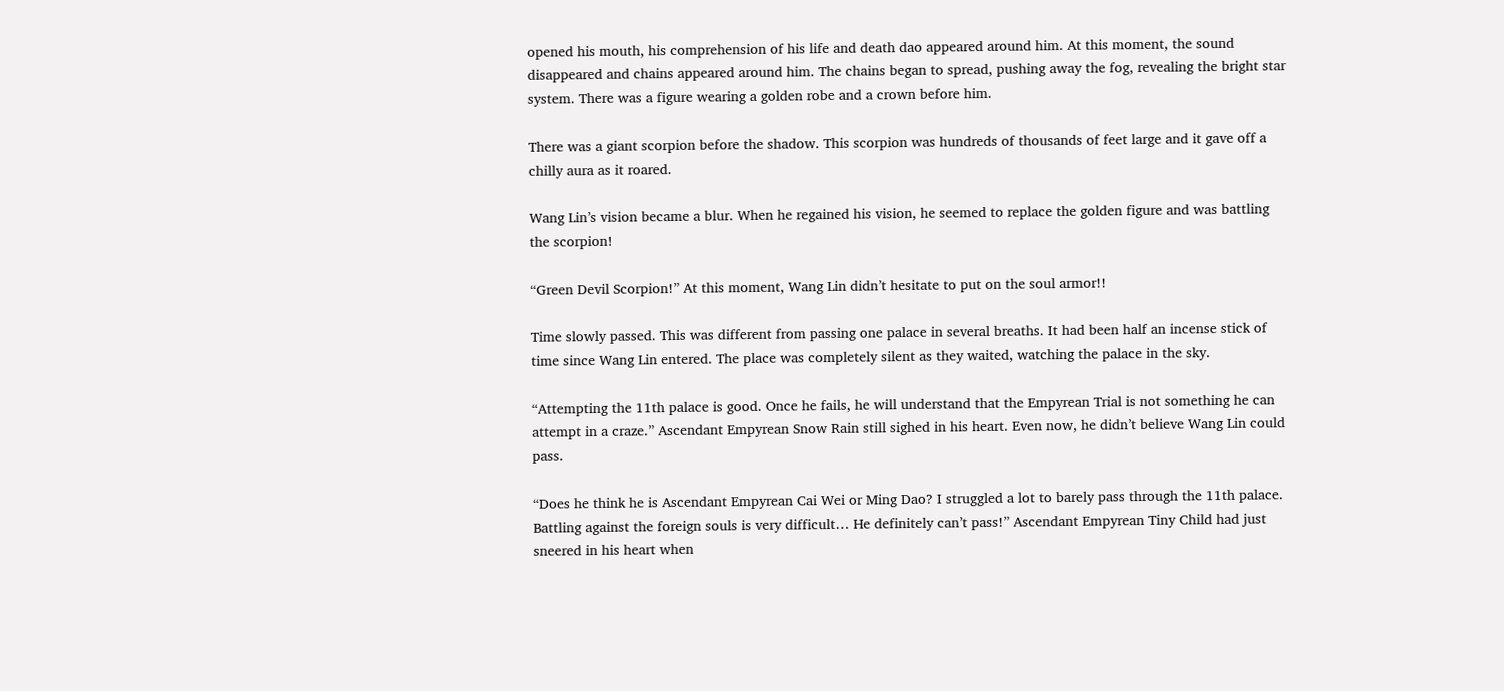opened his mouth, his comprehension of his life and death dao appeared around him. At this moment, the sound disappeared and chains appeared around him. The chains began to spread, pushing away the fog, revealing the bright star system. There was a figure wearing a golden robe and a crown before him.

There was a giant scorpion before the shadow. This scorpion was hundreds of thousands of feet large and it gave off a chilly aura as it roared.

Wang Lin’s vision became a blur. When he regained his vision, he seemed to replace the golden figure and was battling the scorpion!

“Green Devil Scorpion!” At this moment, Wang Lin didn’t hesitate to put on the soul armor!!

Time slowly passed. This was different from passing one palace in several breaths. It had been half an incense stick of time since Wang Lin entered. The place was completely silent as they waited, watching the palace in the sky.

“Attempting the 11th palace is good. Once he fails, he will understand that the Empyrean Trial is not something he can attempt in a craze.” Ascendant Empyrean Snow Rain still sighed in his heart. Even now, he didn’t believe Wang Lin could pass.

“Does he think he is Ascendant Empyrean Cai Wei or Ming Dao? I struggled a lot to barely pass through the 11th palace. Battling against the foreign souls is very difficult… He definitely can’t pass!” Ascendant Empyrean Tiny Child had just sneered in his heart when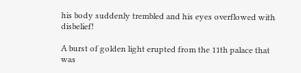his body suddenly trembled and his eyes overflowed with disbelief!

A burst of golden light erupted from the 11th palace that was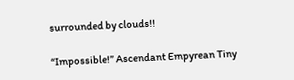surrounded by clouds!!

“Impossible!” Ascendant Empyrean Tiny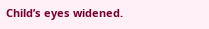Child’s eyes widened.